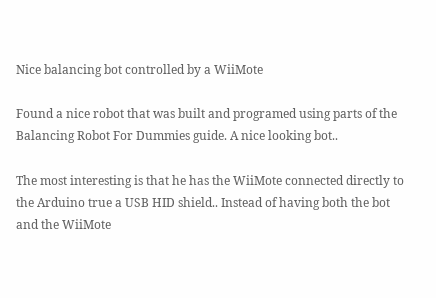Nice balancing bot controlled by a WiiMote

Found a nice robot that was built and programed using parts of the Balancing Robot For Dummies guide. A nice looking bot..

The most interesting is that he has the WiiMote connected directly to the Arduino true a USB HID shield.. Instead of having both the bot and the WiiMote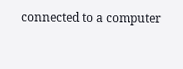connected to a computer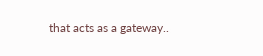that acts as a gateway..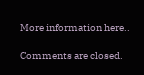More information here..

Comments are closed.